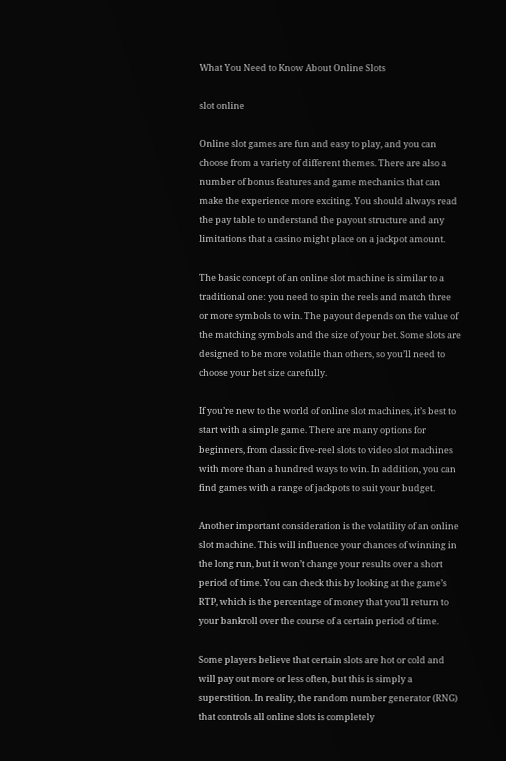What You Need to Know About Online Slots

slot online

Online slot games are fun and easy to play, and you can choose from a variety of different themes. There are also a number of bonus features and game mechanics that can make the experience more exciting. You should always read the pay table to understand the payout structure and any limitations that a casino might place on a jackpot amount.

The basic concept of an online slot machine is similar to a traditional one: you need to spin the reels and match three or more symbols to win. The payout depends on the value of the matching symbols and the size of your bet. Some slots are designed to be more volatile than others, so you’ll need to choose your bet size carefully.

If you’re new to the world of online slot machines, it’s best to start with a simple game. There are many options for beginners, from classic five-reel slots to video slot machines with more than a hundred ways to win. In addition, you can find games with a range of jackpots to suit your budget.

Another important consideration is the volatility of an online slot machine. This will influence your chances of winning in the long run, but it won’t change your results over a short period of time. You can check this by looking at the game’s RTP, which is the percentage of money that you’ll return to your bankroll over the course of a certain period of time.

Some players believe that certain slots are hot or cold and will pay out more or less often, but this is simply a superstition. In reality, the random number generator (RNG) that controls all online slots is completely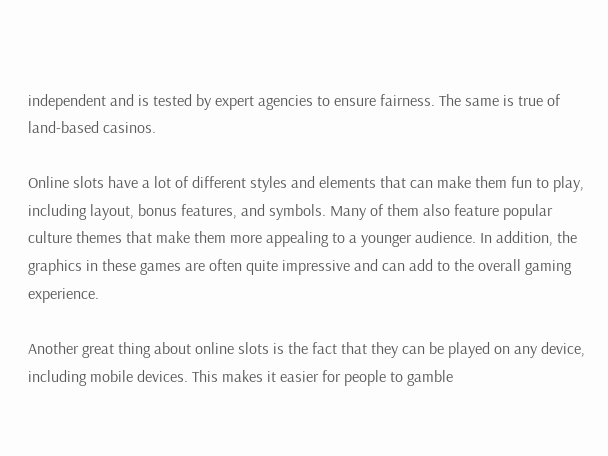independent and is tested by expert agencies to ensure fairness. The same is true of land-based casinos.

Online slots have a lot of different styles and elements that can make them fun to play, including layout, bonus features, and symbols. Many of them also feature popular culture themes that make them more appealing to a younger audience. In addition, the graphics in these games are often quite impressive and can add to the overall gaming experience.

Another great thing about online slots is the fact that they can be played on any device, including mobile devices. This makes it easier for people to gamble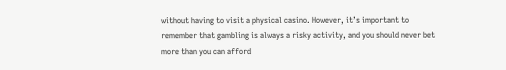without having to visit a physical casino. However, it’s important to remember that gambling is always a risky activity, and you should never bet more than you can afford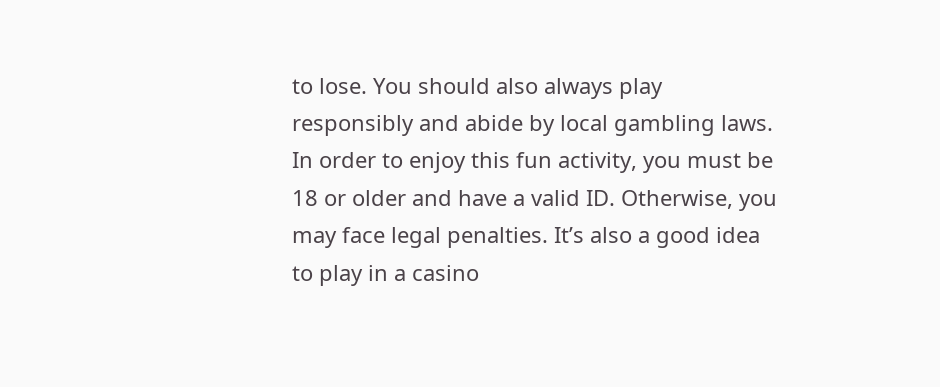to lose. You should also always play responsibly and abide by local gambling laws. In order to enjoy this fun activity, you must be 18 or older and have a valid ID. Otherwise, you may face legal penalties. It’s also a good idea to play in a casino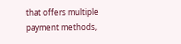that offers multiple payment methods,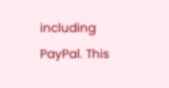including PayPal. This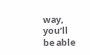way, you’ll be able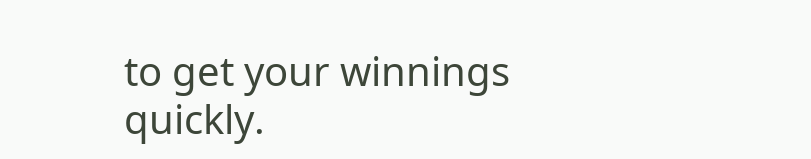to get your winnings quickly.